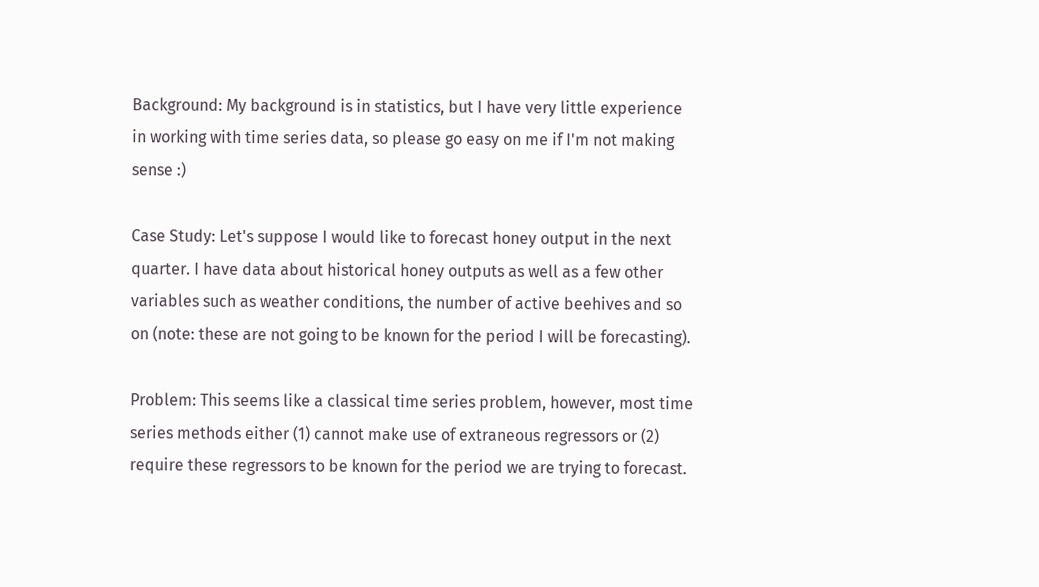Background: My background is in statistics, but I have very little experience in working with time series data, so please go easy on me if I'm not making sense :)

Case Study: Let's suppose I would like to forecast honey output in the next quarter. I have data about historical honey outputs as well as a few other variables such as weather conditions, the number of active beehives and so on (note: these are not going to be known for the period I will be forecasting).

Problem: This seems like a classical time series problem, however, most time series methods either (1) cannot make use of extraneous regressors or (2) require these regressors to be known for the period we are trying to forecast.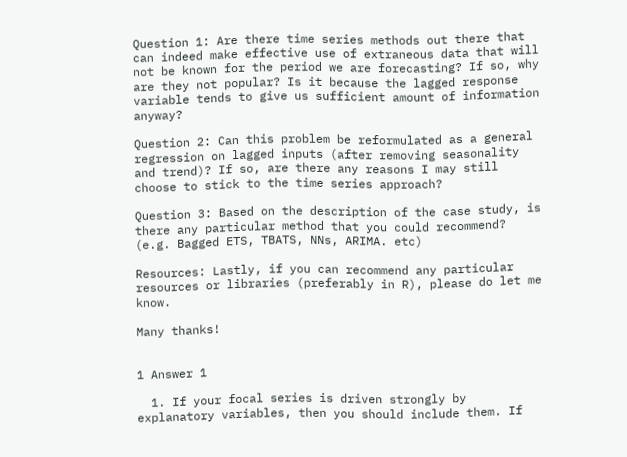Question 1: Are there time series methods out there that can indeed make effective use of extraneous data that will not be known for the period we are forecasting? If so, why are they not popular? Is it because the lagged response variable tends to give us sufficient amount of information anyway?

Question 2: Can this problem be reformulated as a general regression on lagged inputs (after removing seasonality and trend)? If so, are there any reasons I may still choose to stick to the time series approach?

Question 3: Based on the description of the case study, is there any particular method that you could recommend? (e.g. Bagged ETS, TBATS, NNs, ARIMA. etc)

Resources: Lastly, if you can recommend any particular resources or libraries (preferably in R), please do let me know.

Many thanks!


1 Answer 1

  1. If your focal series is driven strongly by explanatory variables, then you should include them. If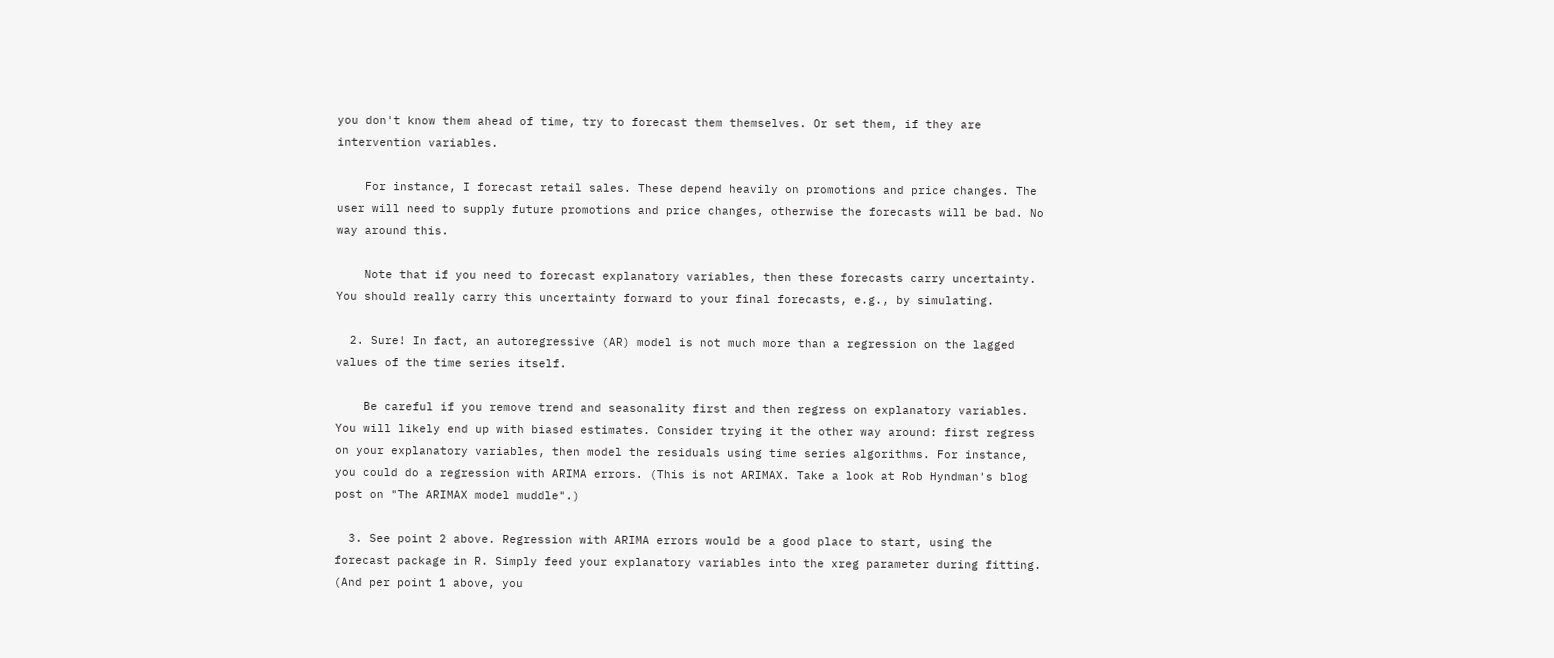you don't know them ahead of time, try to forecast them themselves. Or set them, if they are intervention variables.

    For instance, I forecast retail sales. These depend heavily on promotions and price changes. The user will need to supply future promotions and price changes, otherwise the forecasts will be bad. No way around this.

    Note that if you need to forecast explanatory variables, then these forecasts carry uncertainty. You should really carry this uncertainty forward to your final forecasts, e.g., by simulating.

  2. Sure! In fact, an autoregressive (AR) model is not much more than a regression on the lagged values of the time series itself.

    Be careful if you remove trend and seasonality first and then regress on explanatory variables. You will likely end up with biased estimates. Consider trying it the other way around: first regress on your explanatory variables, then model the residuals using time series algorithms. For instance, you could do a regression with ARIMA errors. (This is not ARIMAX. Take a look at Rob Hyndman's blog post on "The ARIMAX model muddle".)

  3. See point 2 above. Regression with ARIMA errors would be a good place to start, using the forecast package in R. Simply feed your explanatory variables into the xreg parameter during fitting. (And per point 1 above, you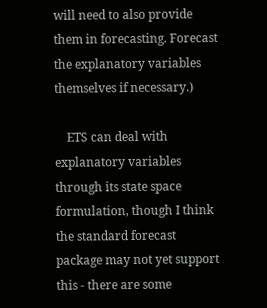will need to also provide them in forecasting. Forecast the explanatory variables themselves if necessary.)

    ETS can deal with explanatory variables through its state space formulation, though I think the standard forecast package may not yet support this - there are some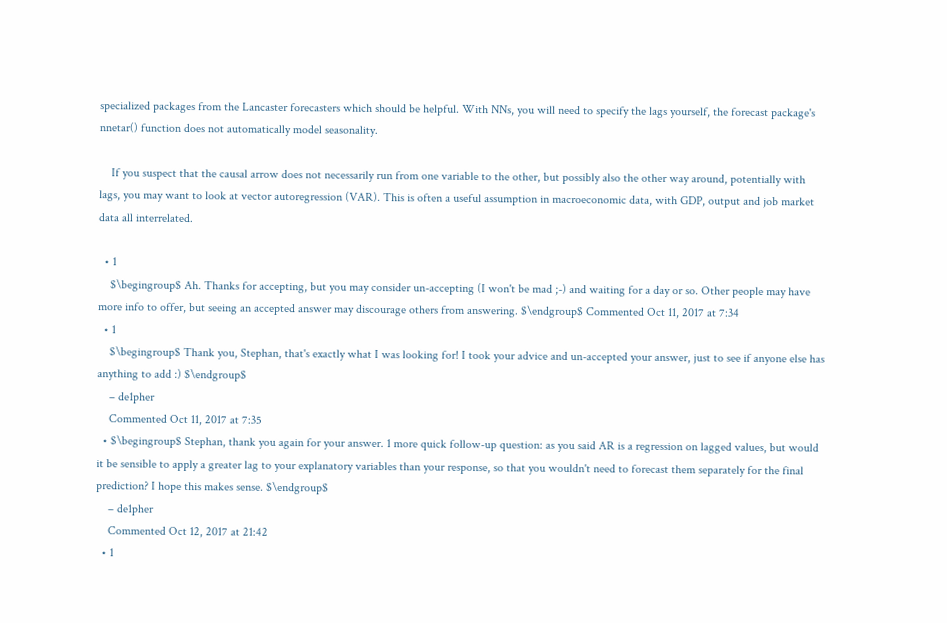specialized packages from the Lancaster forecasters which should be helpful. With NNs, you will need to specify the lags yourself, the forecast package's nnetar() function does not automatically model seasonality.

    If you suspect that the causal arrow does not necessarily run from one variable to the other, but possibly also the other way around, potentially with lags, you may want to look at vector autoregression (VAR). This is often a useful assumption in macroeconomic data, with GDP, output and job market data all interrelated.

  • 1
    $\begingroup$ Ah. Thanks for accepting, but you may consider un-accepting (I won't be mad ;-) and waiting for a day or so. Other people may have more info to offer, but seeing an accepted answer may discourage others from answering. $\endgroup$ Commented Oct 11, 2017 at 7:34
  • 1
    $\begingroup$ Thank you, Stephan, that's exactly what I was looking for! I took your advice and un-accepted your answer, just to see if anyone else has anything to add :) $\endgroup$
    – de1pher
    Commented Oct 11, 2017 at 7:35
  • $\begingroup$ Stephan, thank you again for your answer. 1 more quick follow-up question: as you said AR is a regression on lagged values, but would it be sensible to apply a greater lag to your explanatory variables than your response, so that you wouldn't need to forecast them separately for the final prediction? I hope this makes sense. $\endgroup$
    – de1pher
    Commented Oct 12, 2017 at 21:42
  • 1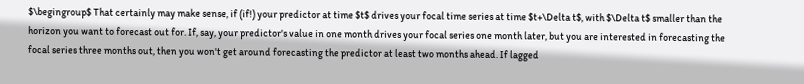$\begingroup$ That certainly may make sense, if (if!) your predictor at time $t$ drives your focal time series at time $t+\Delta t$, with $\Delta t$ smaller than the horizon you want to forecast out for. If, say, your predictor's value in one month drives your focal series one month later, but you are interested in forecasting the focal series three months out, then you won't get around forecasting the predictor at least two months ahead. If lagged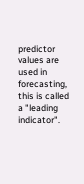predictor values are used in forecasting, this is called a "leading indicator".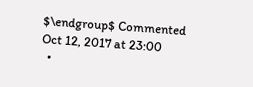$\endgroup$ Commented Oct 12, 2017 at 23:00
  •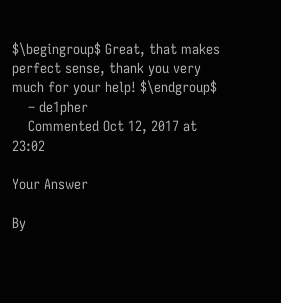$\begingroup$ Great, that makes perfect sense, thank you very much for your help! $\endgroup$
    – de1pher
    Commented Oct 12, 2017 at 23:02

Your Answer

By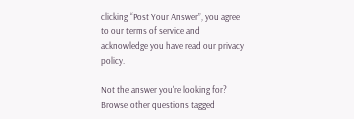clicking “Post Your Answer”, you agree to our terms of service and acknowledge you have read our privacy policy.

Not the answer you're looking for? Browse other questions tagged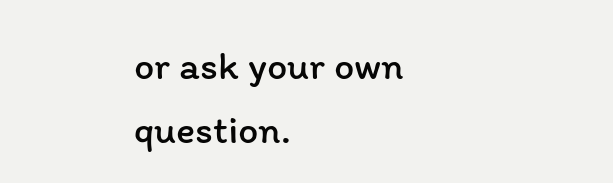or ask your own question.